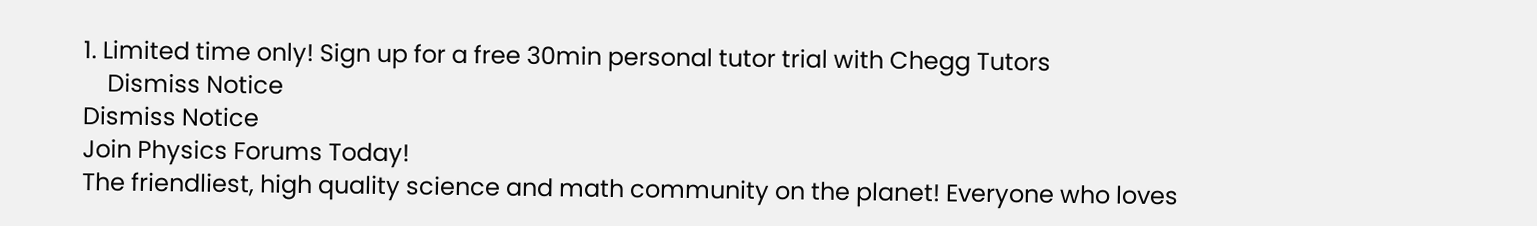1. Limited time only! Sign up for a free 30min personal tutor trial with Chegg Tutors
    Dismiss Notice
Dismiss Notice
Join Physics Forums Today!
The friendliest, high quality science and math community on the planet! Everyone who loves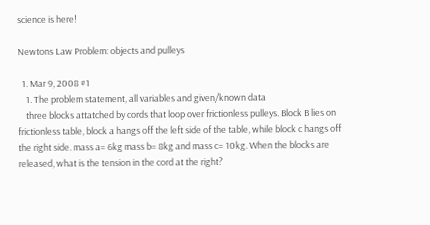science is here!

Newtons Law Problem: objects and pulleys

  1. Mar 9, 2008 #1
    1. The problem statement, all variables and given/known data
    three blocks attatched by cords that loop over frictionless pulleys. Block B lies on frictionless table, block a hangs off the left side of the table, while block c hangs off the right side. mass a= 6kg mass b= 8kg and mass c= 10kg. When the blocks are released, what is the tension in the cord at the right?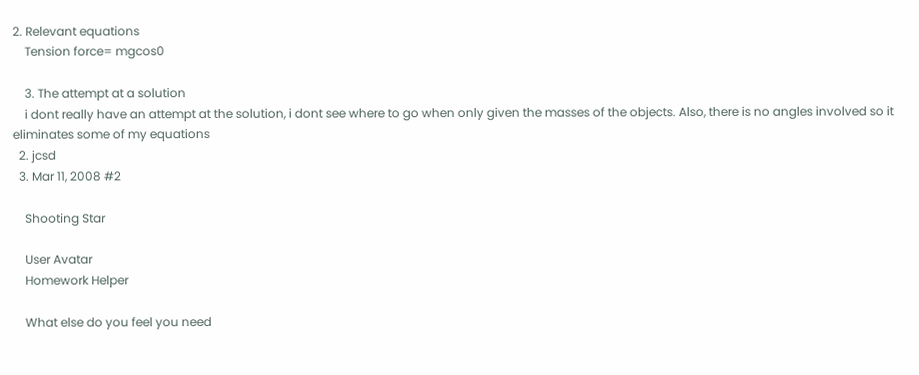2. Relevant equations
    Tension force= mgcos0

    3. The attempt at a solution
    i dont really have an attempt at the solution, i dont see where to go when only given the masses of the objects. Also, there is no angles involved so it eliminates some of my equations
  2. jcsd
  3. Mar 11, 2008 #2

    Shooting Star

    User Avatar
    Homework Helper

    What else do you feel you need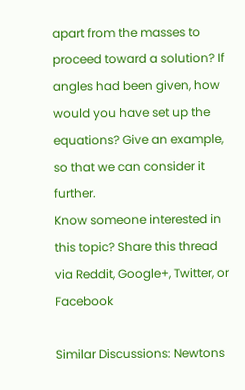apart from the masses to proceed toward a solution? If angles had been given, how would you have set up the equations? Give an example, so that we can consider it further.
Know someone interested in this topic? Share this thread via Reddit, Google+, Twitter, or Facebook

Similar Discussions: Newtons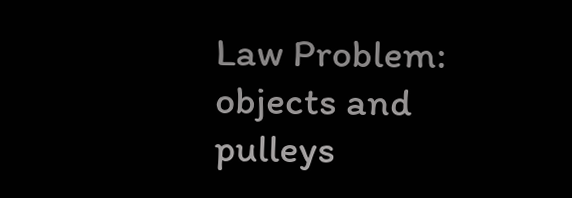Law Problem: objects and pulleys